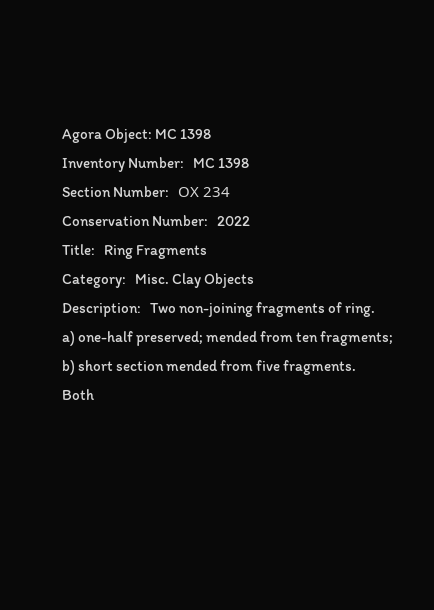Agora Object: MC 1398
Inventory Number:   MC 1398
Section Number:   ΟΧ 234
Conservation Number:   2022
Title:   Ring Fragments
Category:   Misc. Clay Objects
Description:   Two non-joining fragments of ring.
a) one-half preserved; mended from ten fragments;
b) short section mended from five fragments.
Both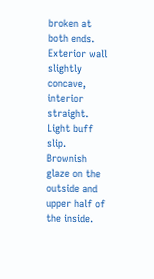broken at both ends. Exterior wall slightly concave, interior straight. Light buff slip. Brownish glaze on the outside and upper half of the inside.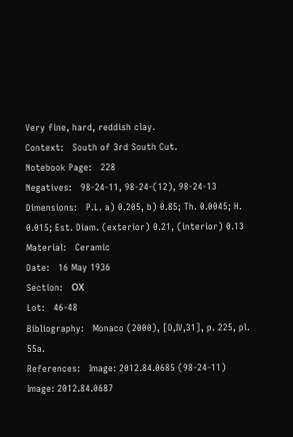Very fine, hard, reddish clay.
Context:   South of 3rd South Cut.
Notebook Page:   228
Negatives:   98-24-11, 98-24-(12), 98-24-13
Dimensions:   P.L. a) 0.205, b) 0.85; Th. 0.0045; H. 0.015; Est. Diam. (exterior) 0.21, (interior) 0.13
Material:   Ceramic
Date:   16 May 1936
Section:   ΟΧ
Lot:   46-48
Bibliography:   Monaco (2000), [D,IV,31], p. 225, pl. 55a.
References:   Image: 2012.84.0685 (98-24-11)
Image: 2012.84.0687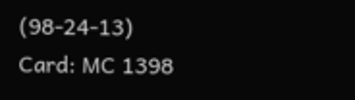(98-24-13)
Card: MC 1398